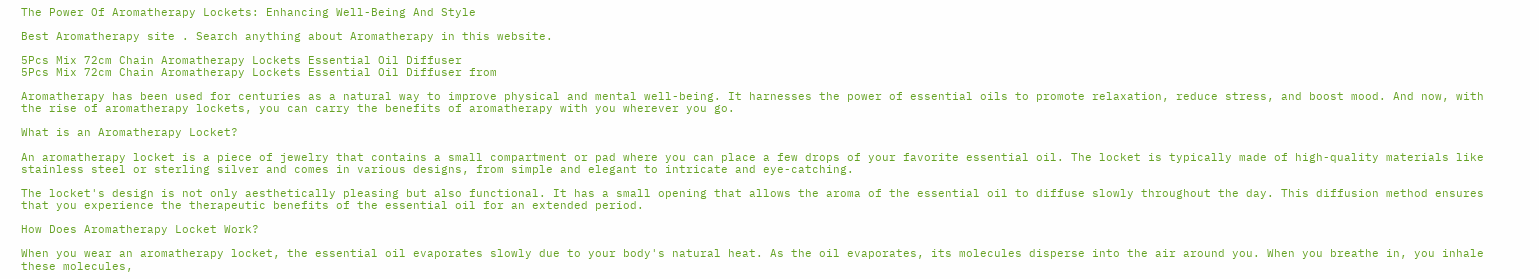The Power Of Aromatherapy Lockets: Enhancing Well-Being And Style

Best Aromatherapy site . Search anything about Aromatherapy in this website.

5Pcs Mix 72cm Chain Aromatherapy Lockets Essential Oil Diffuser
5Pcs Mix 72cm Chain Aromatherapy Lockets Essential Oil Diffuser from

Aromatherapy has been used for centuries as a natural way to improve physical and mental well-being. It harnesses the power of essential oils to promote relaxation, reduce stress, and boost mood. And now, with the rise of aromatherapy lockets, you can carry the benefits of aromatherapy with you wherever you go.

What is an Aromatherapy Locket?

An aromatherapy locket is a piece of jewelry that contains a small compartment or pad where you can place a few drops of your favorite essential oil. The locket is typically made of high-quality materials like stainless steel or sterling silver and comes in various designs, from simple and elegant to intricate and eye-catching.

The locket's design is not only aesthetically pleasing but also functional. It has a small opening that allows the aroma of the essential oil to diffuse slowly throughout the day. This diffusion method ensures that you experience the therapeutic benefits of the essential oil for an extended period.

How Does Aromatherapy Locket Work?

When you wear an aromatherapy locket, the essential oil evaporates slowly due to your body's natural heat. As the oil evaporates, its molecules disperse into the air around you. When you breathe in, you inhale these molecules,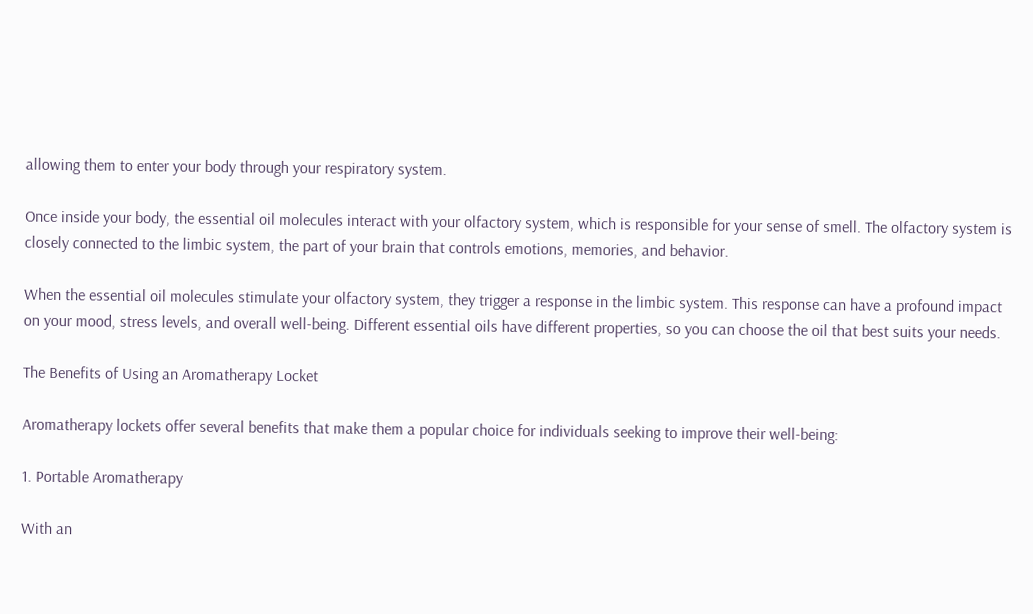allowing them to enter your body through your respiratory system.

Once inside your body, the essential oil molecules interact with your olfactory system, which is responsible for your sense of smell. The olfactory system is closely connected to the limbic system, the part of your brain that controls emotions, memories, and behavior.

When the essential oil molecules stimulate your olfactory system, they trigger a response in the limbic system. This response can have a profound impact on your mood, stress levels, and overall well-being. Different essential oils have different properties, so you can choose the oil that best suits your needs.

The Benefits of Using an Aromatherapy Locket

Aromatherapy lockets offer several benefits that make them a popular choice for individuals seeking to improve their well-being:

1. Portable Aromatherapy

With an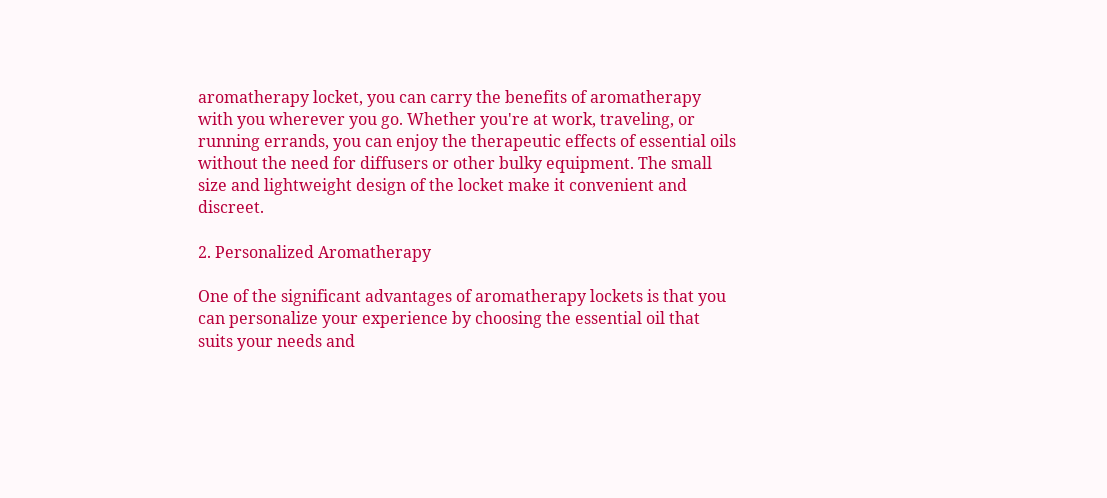aromatherapy locket, you can carry the benefits of aromatherapy with you wherever you go. Whether you're at work, traveling, or running errands, you can enjoy the therapeutic effects of essential oils without the need for diffusers or other bulky equipment. The small size and lightweight design of the locket make it convenient and discreet.

2. Personalized Aromatherapy

One of the significant advantages of aromatherapy lockets is that you can personalize your experience by choosing the essential oil that suits your needs and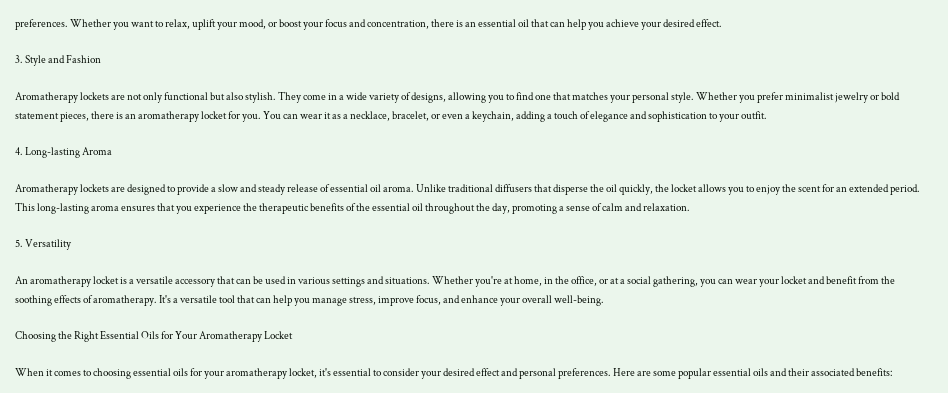preferences. Whether you want to relax, uplift your mood, or boost your focus and concentration, there is an essential oil that can help you achieve your desired effect.

3. Style and Fashion

Aromatherapy lockets are not only functional but also stylish. They come in a wide variety of designs, allowing you to find one that matches your personal style. Whether you prefer minimalist jewelry or bold statement pieces, there is an aromatherapy locket for you. You can wear it as a necklace, bracelet, or even a keychain, adding a touch of elegance and sophistication to your outfit.

4. Long-lasting Aroma

Aromatherapy lockets are designed to provide a slow and steady release of essential oil aroma. Unlike traditional diffusers that disperse the oil quickly, the locket allows you to enjoy the scent for an extended period. This long-lasting aroma ensures that you experience the therapeutic benefits of the essential oil throughout the day, promoting a sense of calm and relaxation.

5. Versatility

An aromatherapy locket is a versatile accessory that can be used in various settings and situations. Whether you're at home, in the office, or at a social gathering, you can wear your locket and benefit from the soothing effects of aromatherapy. It's a versatile tool that can help you manage stress, improve focus, and enhance your overall well-being.

Choosing the Right Essential Oils for Your Aromatherapy Locket

When it comes to choosing essential oils for your aromatherapy locket, it's essential to consider your desired effect and personal preferences. Here are some popular essential oils and their associated benefits: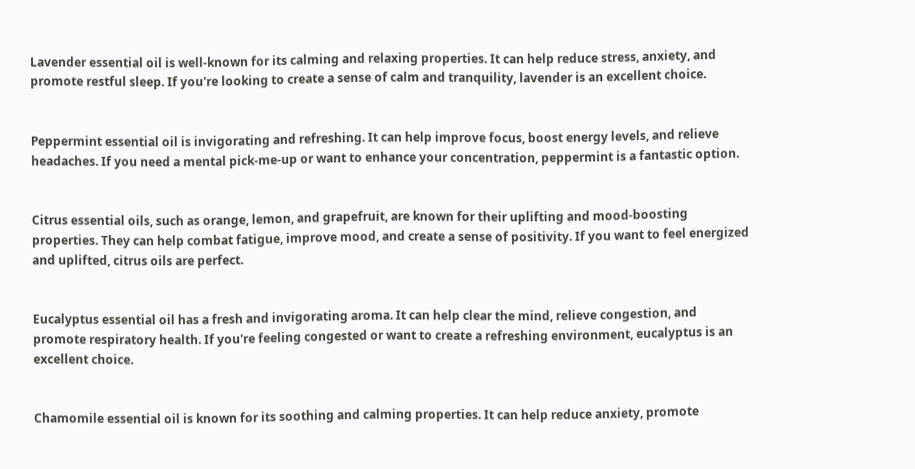Lavender essential oil is well-known for its calming and relaxing properties. It can help reduce stress, anxiety, and promote restful sleep. If you're looking to create a sense of calm and tranquility, lavender is an excellent choice.


Peppermint essential oil is invigorating and refreshing. It can help improve focus, boost energy levels, and relieve headaches. If you need a mental pick-me-up or want to enhance your concentration, peppermint is a fantastic option.


Citrus essential oils, such as orange, lemon, and grapefruit, are known for their uplifting and mood-boosting properties. They can help combat fatigue, improve mood, and create a sense of positivity. If you want to feel energized and uplifted, citrus oils are perfect.


Eucalyptus essential oil has a fresh and invigorating aroma. It can help clear the mind, relieve congestion, and promote respiratory health. If you're feeling congested or want to create a refreshing environment, eucalyptus is an excellent choice.


Chamomile essential oil is known for its soothing and calming properties. It can help reduce anxiety, promote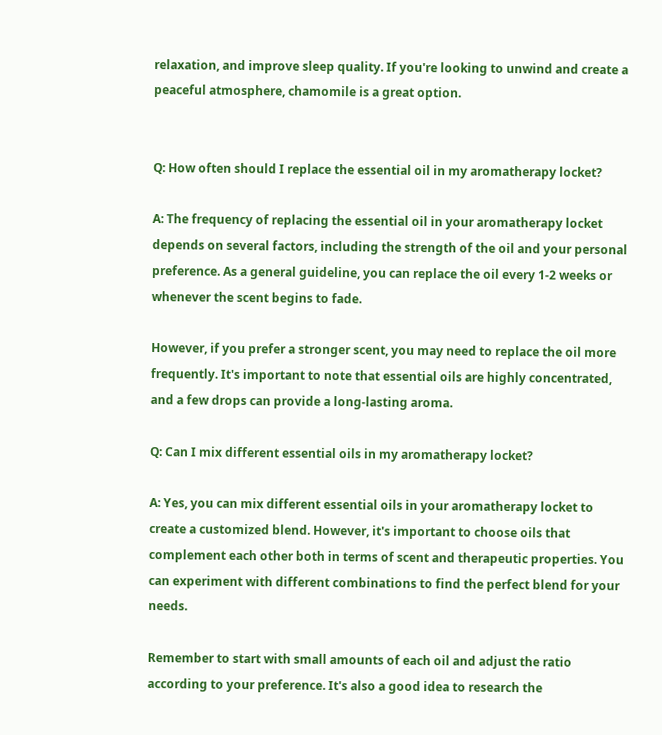relaxation, and improve sleep quality. If you're looking to unwind and create a peaceful atmosphere, chamomile is a great option.


Q: How often should I replace the essential oil in my aromatherapy locket?

A: The frequency of replacing the essential oil in your aromatherapy locket depends on several factors, including the strength of the oil and your personal preference. As a general guideline, you can replace the oil every 1-2 weeks or whenever the scent begins to fade.

However, if you prefer a stronger scent, you may need to replace the oil more frequently. It's important to note that essential oils are highly concentrated, and a few drops can provide a long-lasting aroma.

Q: Can I mix different essential oils in my aromatherapy locket?

A: Yes, you can mix different essential oils in your aromatherapy locket to create a customized blend. However, it's important to choose oils that complement each other both in terms of scent and therapeutic properties. You can experiment with different combinations to find the perfect blend for your needs.

Remember to start with small amounts of each oil and adjust the ratio according to your preference. It's also a good idea to research the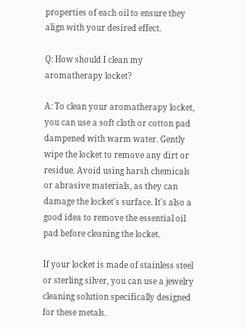properties of each oil to ensure they align with your desired effect.

Q: How should I clean my aromatherapy locket?

A: To clean your aromatherapy locket, you can use a soft cloth or cotton pad dampened with warm water. Gently wipe the locket to remove any dirt or residue. Avoid using harsh chemicals or abrasive materials, as they can damage the locket's surface. It's also a good idea to remove the essential oil pad before cleaning the locket.

If your locket is made of stainless steel or sterling silver, you can use a jewelry cleaning solution specifically designed for these metals.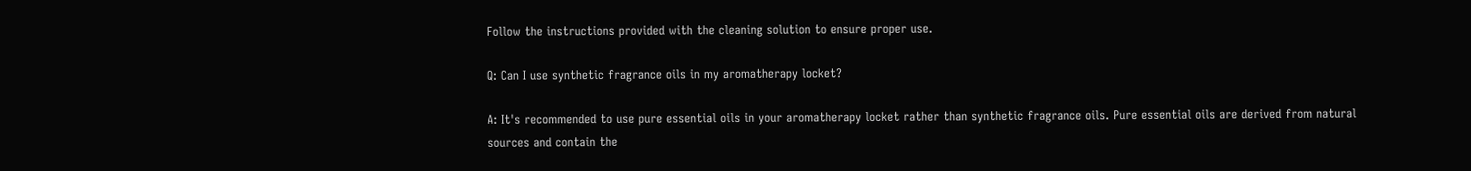Follow the instructions provided with the cleaning solution to ensure proper use.

Q: Can I use synthetic fragrance oils in my aromatherapy locket?

A: It's recommended to use pure essential oils in your aromatherapy locket rather than synthetic fragrance oils. Pure essential oils are derived from natural sources and contain the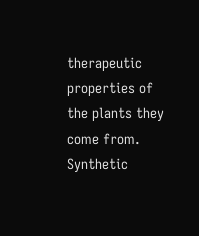therapeutic properties of the plants they come from. Synthetic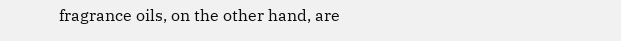fragrance oils, on the other hand, are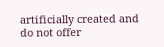artificially created and do not offer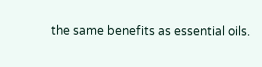the same benefits as essential oils.